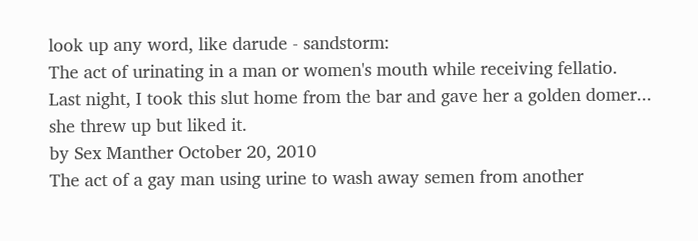look up any word, like darude - sandstorm:
The act of urinating in a man or women's mouth while receiving fellatio.
Last night, I took this slut home from the bar and gave her a golden domer... she threw up but liked it.
by Sex Manther October 20, 2010
The act of a gay man using urine to wash away semen from another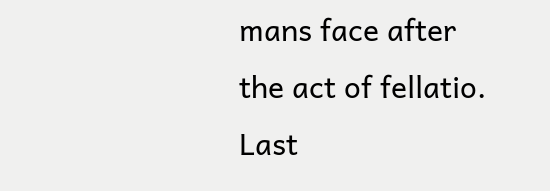mans face after the act of fellatio.
Last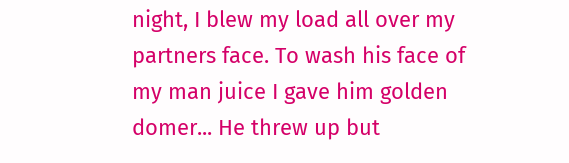night, I blew my load all over my partners face. To wash his face of my man juice I gave him golden domer... He threw up but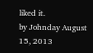liked it.
by Johnday August 15, 2013